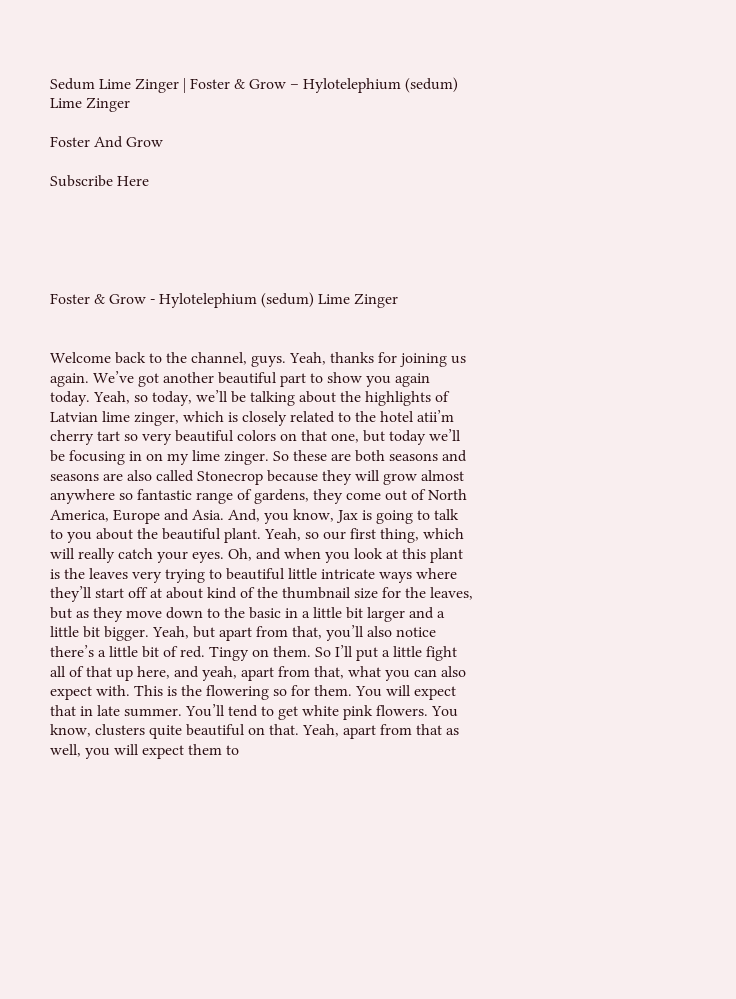Sedum Lime Zinger | Foster & Grow – Hylotelephium (sedum) Lime Zinger

Foster And Grow

Subscribe Here





Foster & Grow - Hylotelephium (sedum) Lime Zinger


Welcome back to the channel, guys. Yeah, thanks for joining us again. We’ve got another beautiful part to show you again today. Yeah, so today, we’ll be talking about the highlights of Latvian lime zinger, which is closely related to the hotel atii’m cherry tart so very beautiful colors on that one, but today we’ll be focusing in on my lime zinger. So these are both seasons and seasons are also called Stonecrop because they will grow almost anywhere so fantastic range of gardens, they come out of North America, Europe and Asia. And, you know, Jax is going to talk to you about the beautiful plant. Yeah, so our first thing, which will really catch your eyes. Oh, and when you look at this plant is the leaves very trying to beautiful little intricate ways where they’ll start off at about kind of the thumbnail size for the leaves, but as they move down to the basic in a little bit larger and a little bit bigger. Yeah, but apart from that, you’ll also notice there’s a little bit of red. Tingy on them. So I’ll put a little fight all of that up here, and yeah, apart from that, what you can also expect with. This is the flowering so for them. You will expect that in late summer. You’ll tend to get white pink flowers. You know, clusters quite beautiful on that. Yeah, apart from that as well, you will expect them to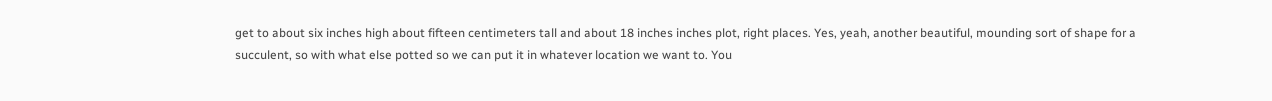get to about six inches high about fifteen centimeters tall and about 18 inches inches plot, right places. Yes, yeah, another beautiful, mounding sort of shape for a succulent, so with what else potted so we can put it in whatever location we want to. You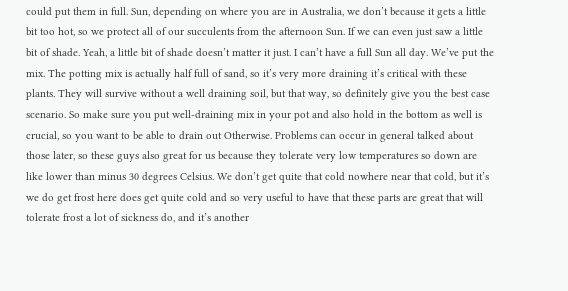could put them in full. Sun, depending on where you are in Australia, we don’t because it gets a little bit too hot, so we protect all of our succulents from the afternoon Sun. If we can even just saw a little bit of shade. Yeah, a little bit of shade doesn’t matter it just. I can’t have a full Sun all day. We’ve put the mix. The potting mix is actually half full of sand, so it’s very more draining it’s critical with these plants. They will survive without a well draining soil, but that way, so definitely give you the best case scenario. So make sure you put well-draining mix in your pot and also hold in the bottom as well is crucial, so you want to be able to drain out Otherwise. Problems can occur in general talked about those later, so these guys also great for us because they tolerate very low temperatures so down are like lower than minus 30 degrees Celsius. We don’t get quite that cold nowhere near that cold, but it’s we do get frost here does get quite cold and so very useful to have that these parts are great that will tolerate frost a lot of sickness do, and it’s another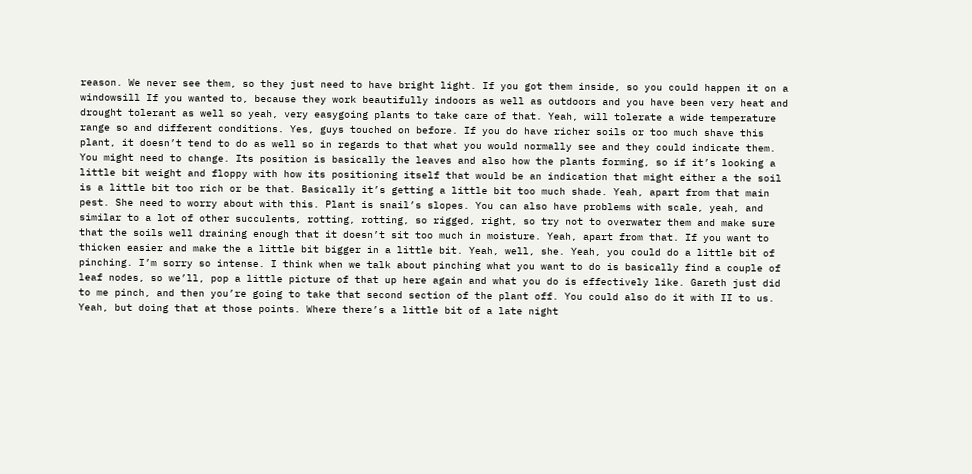reason. We never see them, so they just need to have bright light. If you got them inside, so you could happen it on a windowsill If you wanted to, because they work beautifully indoors as well as outdoors and you have been very heat and drought tolerant as well so yeah, very easygoing plants to take care of that. Yeah, will tolerate a wide temperature range so and different conditions. Yes, guys touched on before. If you do have richer soils or too much shave this plant, it doesn’t tend to do as well so in regards to that what you would normally see and they could indicate them. You might need to change. Its position is basically the leaves and also how the plants forming, so if it’s looking a little bit weight and floppy with how its positioning itself that would be an indication that might either a the soil is a little bit too rich or be that. Basically it’s getting a little bit too much shade. Yeah, apart from that main pest. She need to worry about with this. Plant is snail’s slopes. You can also have problems with scale, yeah, and similar to a lot of other succulents, rotting, rotting, so rigged, right, so try not to overwater them and make sure that the soils well draining enough that it doesn’t sit too much in moisture. Yeah, apart from that. If you want to thicken easier and make the a little bit bigger in a little bit. Yeah, well, she. Yeah, you could do a little bit of pinching. I’m sorry so intense. I think when we talk about pinching what you want to do is basically find a couple of leaf nodes, so we’ll, pop a little picture of that up here again and what you do is effectively like. Gareth just did to me pinch, and then you’re going to take that second section of the plant off. You could also do it with II to us. Yeah, but doing that at those points. Where there’s a little bit of a late night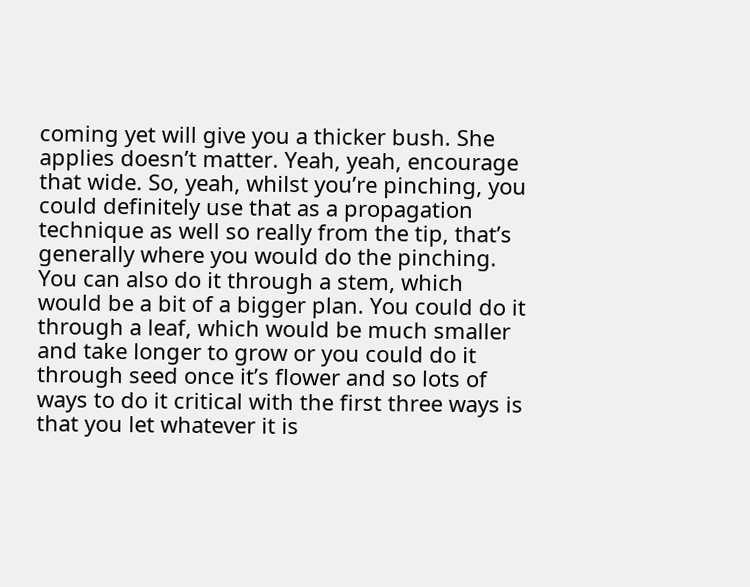coming yet will give you a thicker bush. She applies doesn’t matter. Yeah, yeah, encourage that wide. So, yeah, whilst you’re pinching, you could definitely use that as a propagation technique as well so really from the tip, that’s generally where you would do the pinching. You can also do it through a stem, which would be a bit of a bigger plan. You could do it through a leaf, which would be much smaller and take longer to grow or you could do it through seed once it’s flower and so lots of ways to do it critical with the first three ways is that you let whatever it is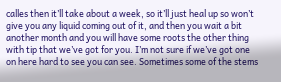calles then it’ll take about a week, so it’ll just heal up so won’t give you any liquid coming out of it, and then you wait a bit another month and you will have some roots the other thing with tip that we’ve got for you. I’m not sure if we’ve got one on here hard to see you can see. Sometimes some of the stems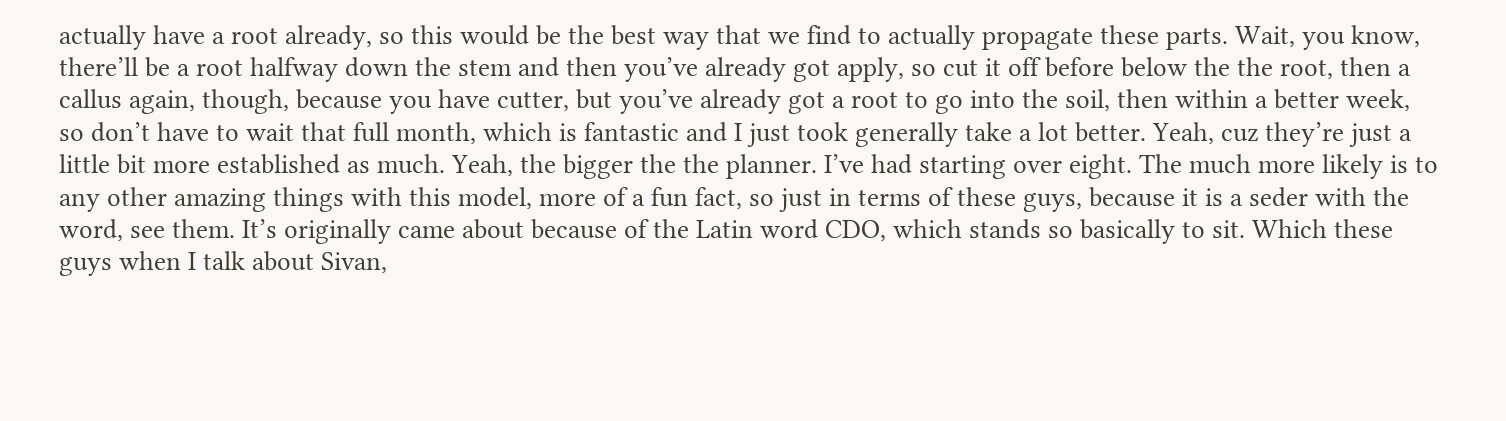actually have a root already, so this would be the best way that we find to actually propagate these parts. Wait, you know, there’ll be a root halfway down the stem and then you’ve already got apply, so cut it off before below the the root, then a callus again, though, because you have cutter, but you’ve already got a root to go into the soil, then within a better week, so don’t have to wait that full month, which is fantastic and I just took generally take a lot better. Yeah, cuz they’re just a little bit more established as much. Yeah, the bigger the the planner. I’ve had starting over eight. The much more likely is to any other amazing things with this model, more of a fun fact, so just in terms of these guys, because it is a seder with the word, see them. It’s originally came about because of the Latin word CDO, which stands so basically to sit. Which these guys when I talk about Sivan,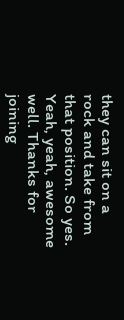they can sit on a rock and take from that position. So yes. Yeah, yeah, awesome well. Thanks for joining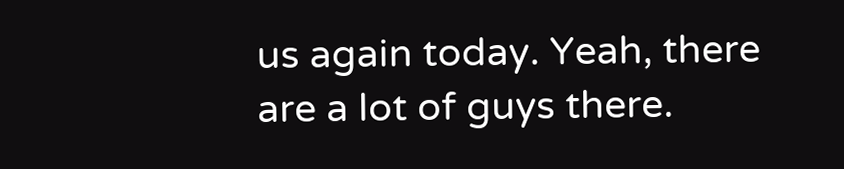us again today. Yeah, there are a lot of guys there.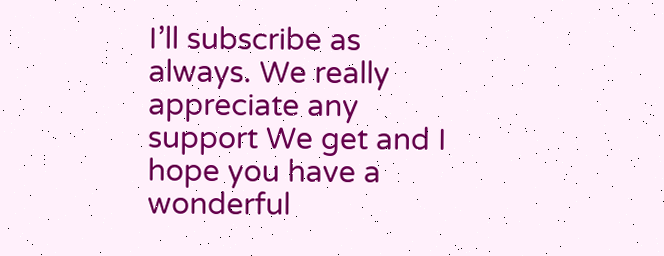I’ll subscribe as always. We really appreciate any support We get and I hope you have a wonderful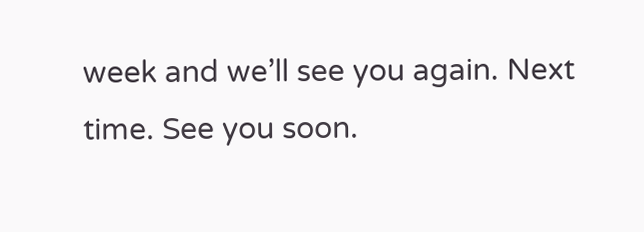week and we’ll see you again. Next time. See you soon.